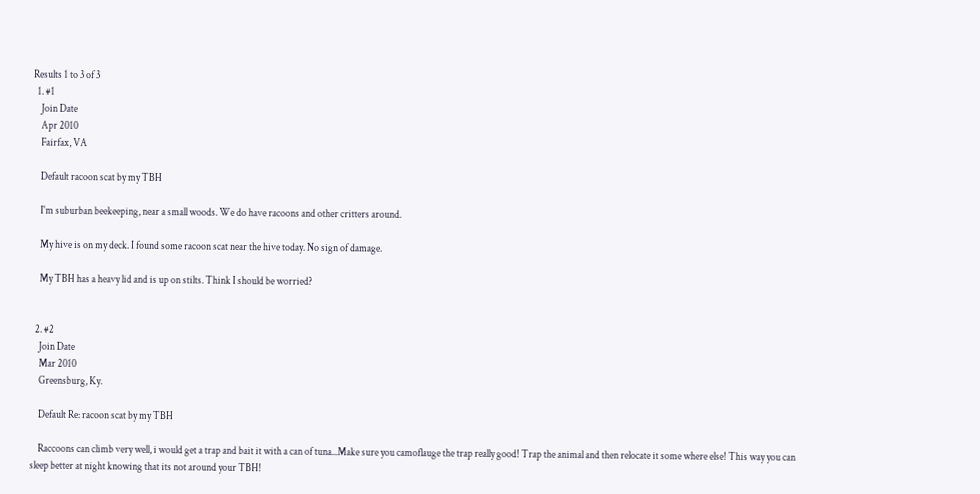Results 1 to 3 of 3
  1. #1
    Join Date
    Apr 2010
    Fairfax, VA

    Default racoon scat by my TBH

    I'm suburban beekeeping, near a small woods. We do have racoons and other critters around.

    My hive is on my deck. I found some racoon scat near the hive today. No sign of damage.

    My TBH has a heavy lid and is up on stilts. Think I should be worried?


  2. #2
    Join Date
    Mar 2010
    Greensburg, Ky.

    Default Re: racoon scat by my TBH

    Raccoons can climb very well, i would get a trap and bait it with a can of tuna...Make sure you camoflauge the trap really good! Trap the animal and then relocate it some where else! This way you can sleep better at night knowing that its not around your TBH!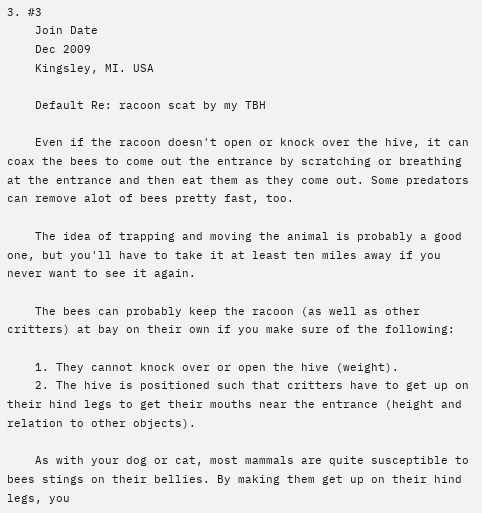3. #3
    Join Date
    Dec 2009
    Kingsley, MI. USA

    Default Re: racoon scat by my TBH

    Even if the racoon doesn't open or knock over the hive, it can coax the bees to come out the entrance by scratching or breathing at the entrance and then eat them as they come out. Some predators can remove alot of bees pretty fast, too.

    The idea of trapping and moving the animal is probably a good one, but you'll have to take it at least ten miles away if you never want to see it again.

    The bees can probably keep the racoon (as well as other critters) at bay on their own if you make sure of the following:

    1. They cannot knock over or open the hive (weight).
    2. The hive is positioned such that critters have to get up on their hind legs to get their mouths near the entrance (height and relation to other objects).

    As with your dog or cat, most mammals are quite susceptible to bees stings on their bellies. By making them get up on their hind legs, you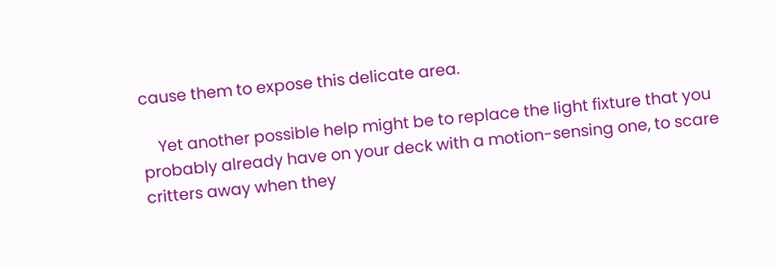cause them to expose this delicate area.

    Yet another possible help might be to replace the light fixture that you probably already have on your deck with a motion-sensing one, to scare critters away when they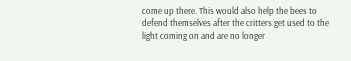come up there. This would also help the bees to defend themselves after the critters get used to the light coming on and are no longer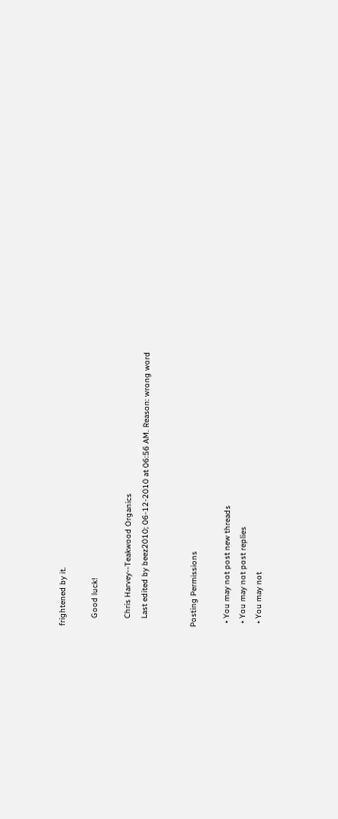frightened by it.

    Good luck!

    Chris Harvey--Teakwood Organics
    Last edited by beez2010; 06-12-2010 at 06:56 AM. Reason: wrong word


Posting Permissions

  • You may not post new threads
  • You may not post replies
  • You may not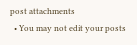post attachments
  • You may not edit your posts